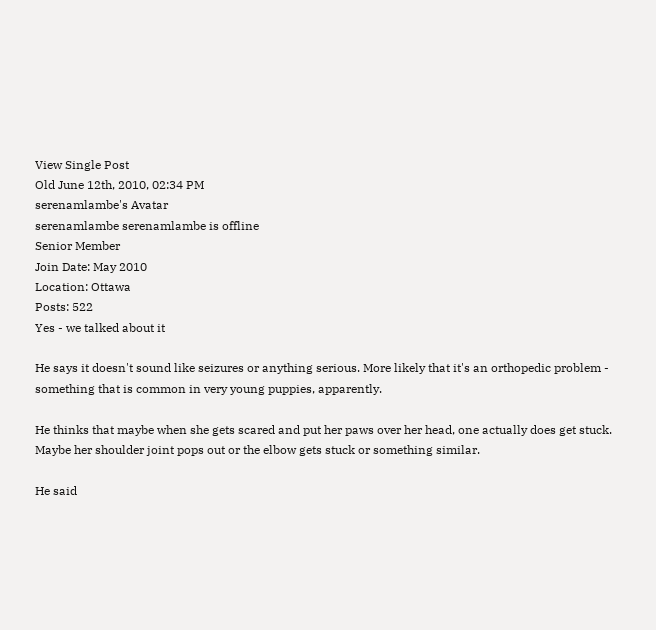View Single Post
Old June 12th, 2010, 02:34 PM
serenamlambe's Avatar
serenamlambe serenamlambe is offline
Senior Member
Join Date: May 2010
Location: Ottawa
Posts: 522
Yes - we talked about it

He says it doesn't sound like seizures or anything serious. More likely that it's an orthopedic problem - something that is common in very young puppies, apparently.

He thinks that maybe when she gets scared and put her paws over her head, one actually does get stuck. Maybe her shoulder joint pops out or the elbow gets stuck or something similar.

He said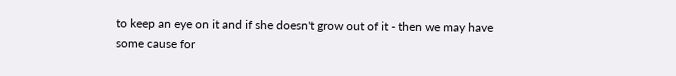to keep an eye on it and if she doesn't grow out of it - then we may have some cause for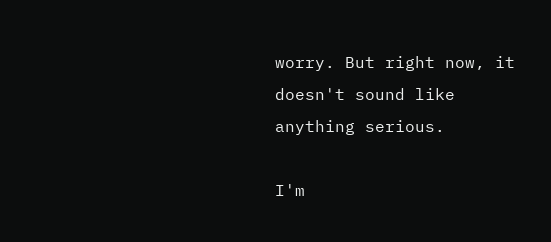worry. But right now, it doesn't sound like anything serious.

I'm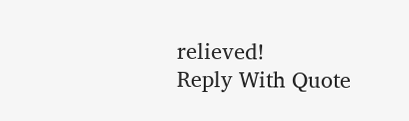relieved!
Reply With Quote